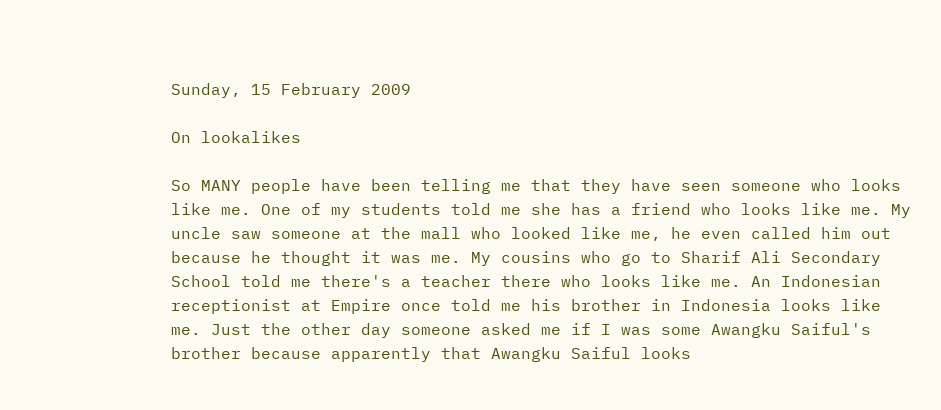Sunday, 15 February 2009

On lookalikes

So MANY people have been telling me that they have seen someone who looks like me. One of my students told me she has a friend who looks like me. My uncle saw someone at the mall who looked like me, he even called him out because he thought it was me. My cousins who go to Sharif Ali Secondary School told me there's a teacher there who looks like me. An Indonesian receptionist at Empire once told me his brother in Indonesia looks like me. Just the other day someone asked me if I was some Awangku Saiful's brother because apparently that Awangku Saiful looks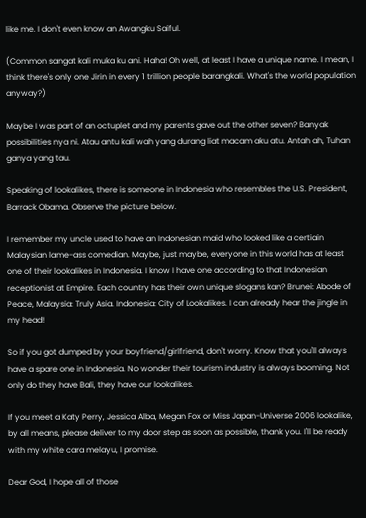like me. I don't even know an Awangku Saiful.

(Common sangat kali muka ku ani. Haha! Oh well, at least I have a unique name. I mean, I think there's only one Jirin in every 1 trillion people barangkali. What's the world population anyway?)

Maybe I was part of an octuplet and my parents gave out the other seven? Banyak possibilities nya ni. Atau antu kali wah yang durang liat macam aku atu. Antah ah, Tuhan ganya yang tau.

Speaking of lookalikes, there is someone in Indonesia who resembles the U.S. President, Barrack Obama. Observe the picture below.

I remember my uncle used to have an Indonesian maid who looked like a certiain Malaysian lame-ass comedian. Maybe, just maybe, everyone in this world has at least one of their lookalikes in Indonesia. I know I have one according to that Indonesian receptionist at Empire. Each country has their own unique slogans kan? Brunei: Abode of Peace, Malaysia: Truly Asia. Indonesia: City of Lookalikes. I can already hear the jingle in my head!

So if you got dumped by your boyfriend/girlfriend, don't worry. Know that you'll always have a spare one in Indonesia. No wonder their tourism industry is always booming. Not only do they have Bali, they have our lookalikes.

If you meet a Katy Perry, Jessica Alba, Megan Fox or Miss Japan-Universe 2006 lookalike, by all means, please deliver to my door step as soon as possible, thank you. I'll be ready with my white cara melayu, I promise.

Dear God, I hope all of those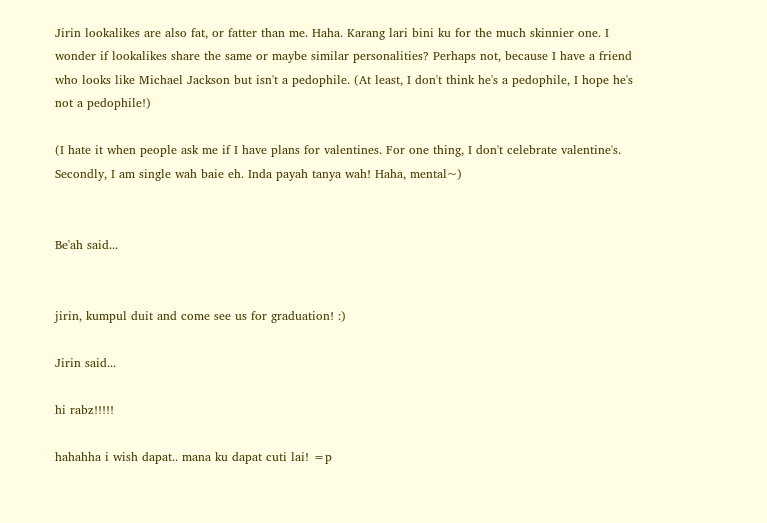Jirin lookalikes are also fat, or fatter than me. Haha. Karang lari bini ku for the much skinnier one. I wonder if lookalikes share the same or maybe similar personalities? Perhaps not, because I have a friend who looks like Michael Jackson but isn't a pedophile. (At least, I don't think he's a pedophile, I hope he's not a pedophile!)

(I hate it when people ask me if I have plans for valentines. For one thing, I don't celebrate valentine's. Secondly, I am single wah baie eh. Inda payah tanya wah! Haha, mental~)


Be'ah said...


jirin, kumpul duit and come see us for graduation! :)

Jirin said...

hi rabz!!!!!

hahahha i wish dapat.. mana ku dapat cuti lai! =p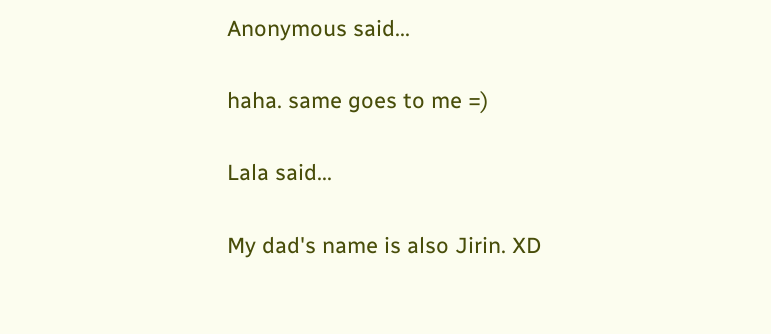Anonymous said...

haha. same goes to me =)

Lala said...

My dad's name is also Jirin. XD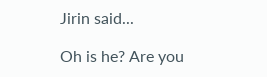Jirin said...

Oh is he? Are you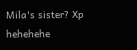Mila's sister? Xp hehehehe